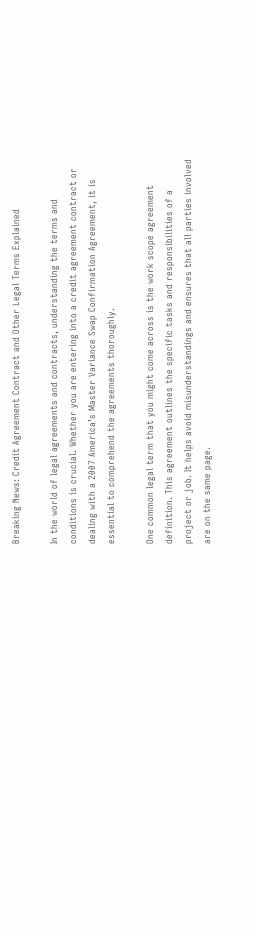Breaking News: Credit Agreement Contract and Other Legal Terms Explained

In the world of legal agreements and contracts, understanding the terms and conditions is crucial. Whether you are entering into a credit agreement contract or dealing with a 2007 America’s Master Variance Swap Confirmation Agreement, it is essential to comprehend the agreements thoroughly.

One common legal term that you might come across is the work scope agreement definition. This agreement outlines the specific tasks and responsibilities of a project or job. It helps avoid misunderstandings and ensures that all parties involved are on the same page.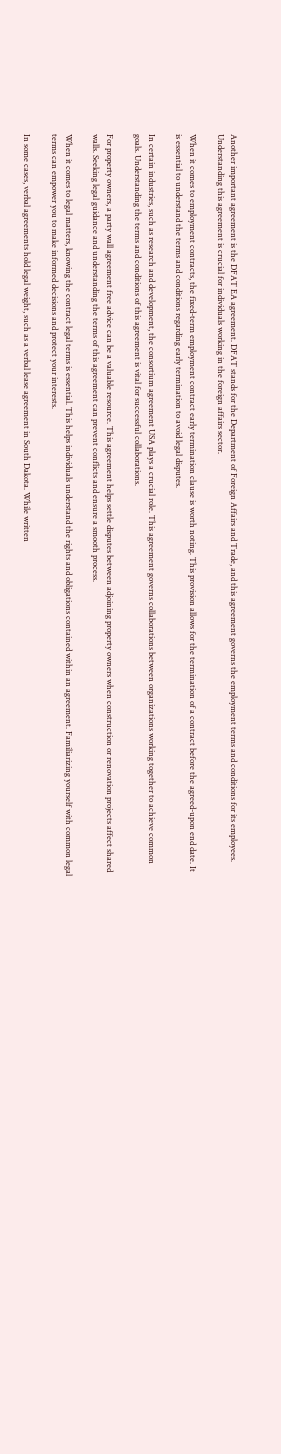Another important agreement is the DFAT EA agreement. DFAT stands for the Department of Foreign Affairs and Trade, and this agreement governs the employment terms and conditions for its employees. Understanding this agreement is crucial for individuals working in the foreign affairs sector.

When it comes to employment contracts, the fixed-term employment contract early termination clause is worth noting. This provision allows for the termination of a contract before the agreed-upon end date. It is essential to understand the terms and conditions regarding early termination to avoid legal disputes.

In certain industries, such as research and development, the consortium agreement USA plays a crucial role. This agreement governs collaborations between organizations working together to achieve common goals. Understanding the terms and conditions of this agreement is vital for successful collaborations.

For property owners, a party wall agreement free advice can be a valuable resource. This agreement helps settle disputes between adjoining property owners when construction or renovation projects affect shared walls. Seeking legal guidance and understanding the terms of this agreement can prevent conflicts and ensure a smooth process.

When it comes to legal matters, knowing the contract legal terms is essential. This helps individuals understand the rights and obligations contained within an agreement. Familiarizing yourself with common legal terms can empower you to make informed decisions and protect your interests.

In some cases, verbal agreements hold legal weight, such as a verbal lease agreement in South Dakota. While written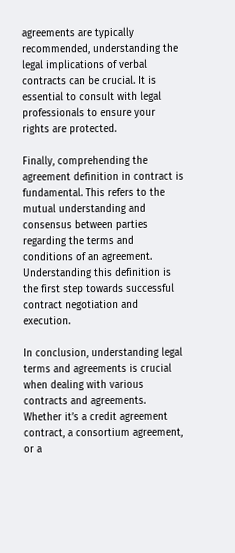agreements are typically recommended, understanding the legal implications of verbal contracts can be crucial. It is essential to consult with legal professionals to ensure your rights are protected.

Finally, comprehending the agreement definition in contract is fundamental. This refers to the mutual understanding and consensus between parties regarding the terms and conditions of an agreement. Understanding this definition is the first step towards successful contract negotiation and execution.

In conclusion, understanding legal terms and agreements is crucial when dealing with various contracts and agreements. Whether it’s a credit agreement contract, a consortium agreement, or a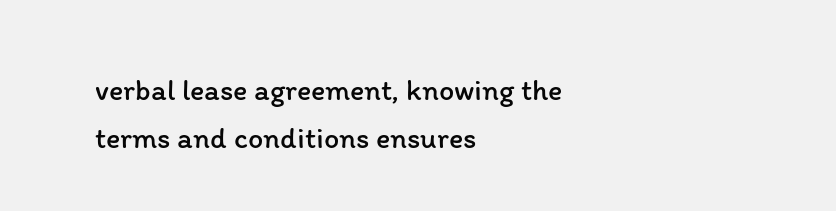verbal lease agreement, knowing the terms and conditions ensures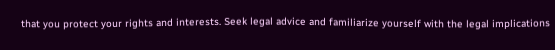that you protect your rights and interests. Seek legal advice and familiarize yourself with the legal implications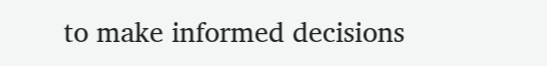to make informed decisions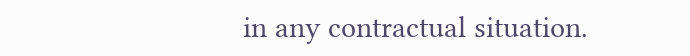in any contractual situation.